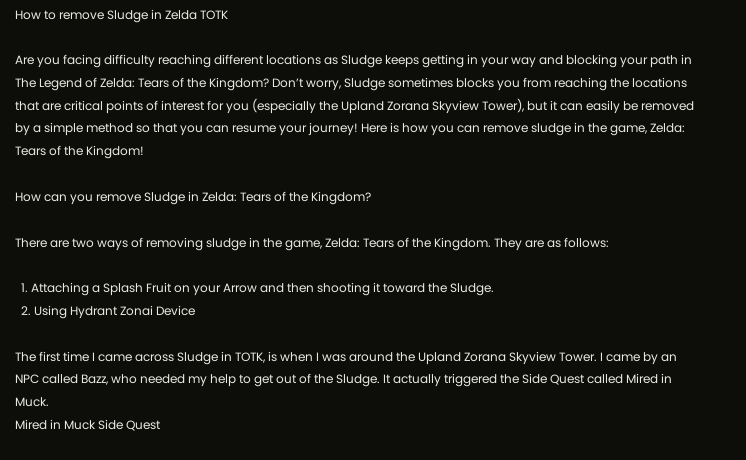How to remove Sludge in Zelda TOTK

Are you facing difficulty reaching different locations as Sludge keeps getting in your way and blocking your path in The Legend of Zelda: Tears of the Kingdom? Don’t worry, Sludge sometimes blocks you from reaching the locations that are critical points of interest for you (especially the Upland Zorana Skyview Tower), but it can easily be removed by a simple method so that you can resume your journey! Here is how you can remove sludge in the game, Zelda: Tears of the Kingdom!

How can you remove Sludge in Zelda: Tears of the Kingdom?

There are two ways of removing sludge in the game, Zelda: Tears of the Kingdom. They are as follows:

  1. Attaching a Splash Fruit on your Arrow and then shooting it toward the Sludge.
  2. Using Hydrant Zonai Device

The first time I came across Sludge in TOTK, is when I was around the Upland Zorana Skyview Tower. I came by an NPC called Bazz, who needed my help to get out of the Sludge. It actually triggered the Side Quest called Mired in Muck.
Mired in Muck Side Quest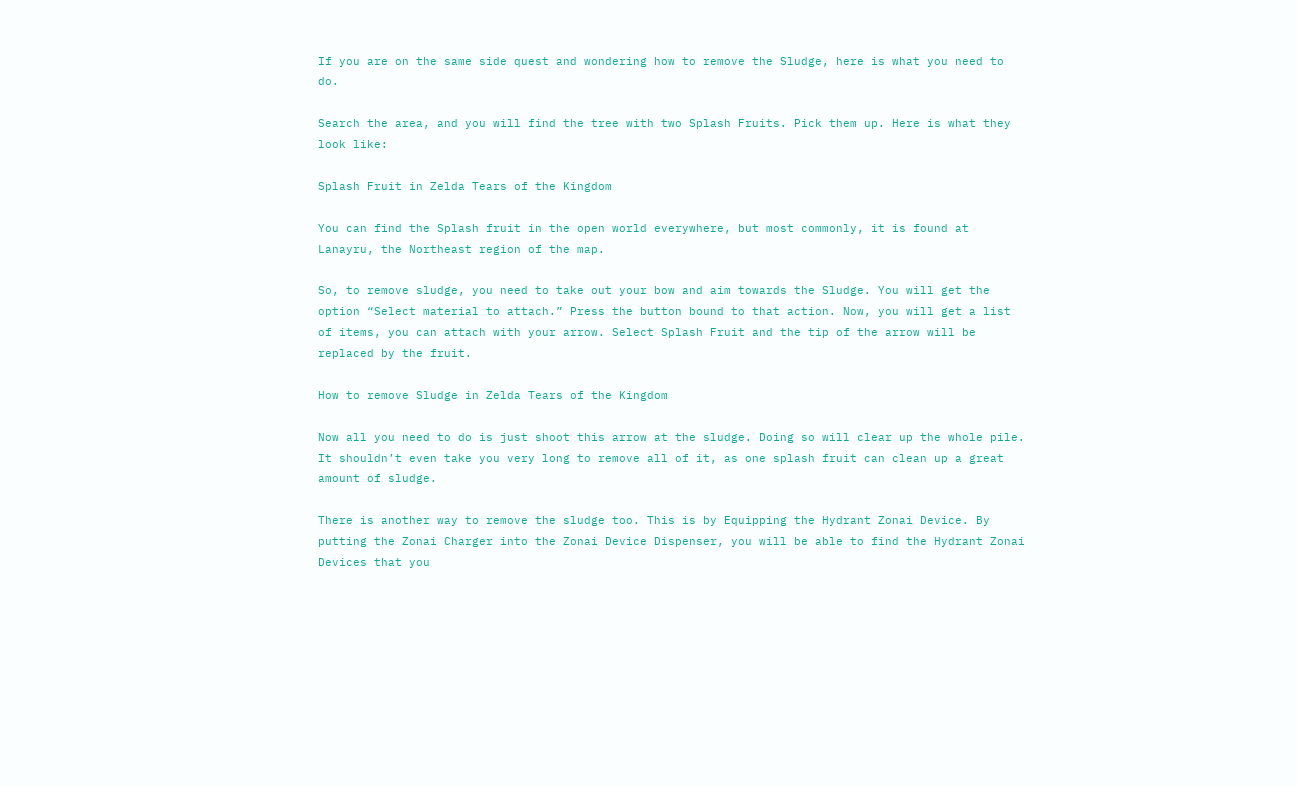If you are on the same side quest and wondering how to remove the Sludge, here is what you need to do.

Search the area, and you will find the tree with two Splash Fruits. Pick them up. Here is what they look like:

Splash Fruit in Zelda Tears of the Kingdom

You can find the Splash fruit in the open world everywhere, but most commonly, it is found at Lanayru, the Northeast region of the map.

So, to remove sludge, you need to take out your bow and aim towards the Sludge. You will get the option “Select material to attach.” Press the button bound to that action. Now, you will get a list of items, you can attach with your arrow. Select Splash Fruit and the tip of the arrow will be replaced by the fruit.

How to remove Sludge in Zelda Tears of the Kingdom

Now all you need to do is just shoot this arrow at the sludge. Doing so will clear up the whole pile. It shouldn’t even take you very long to remove all of it, as one splash fruit can clean up a great amount of sludge.

There is another way to remove the sludge too. This is by Equipping the Hydrant Zonai Device. By putting the Zonai Charger into the Zonai Device Dispenser, you will be able to find the Hydrant Zonai Devices that you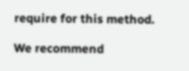require for this method.

We recommend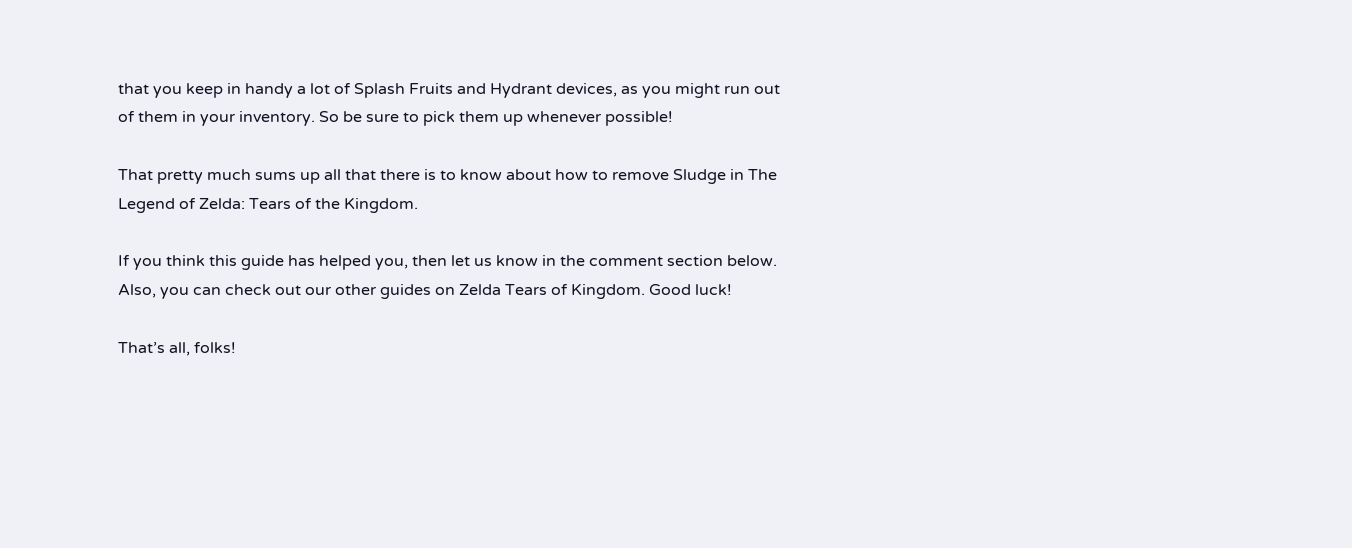that you keep in handy a lot of Splash Fruits and Hydrant devices, as you might run out of them in your inventory. So be sure to pick them up whenever possible!

That pretty much sums up all that there is to know about how to remove Sludge in The Legend of Zelda: Tears of the Kingdom.

If you think this guide has helped you, then let us know in the comment section below. Also, you can check out our other guides on Zelda Tears of Kingdom. Good luck!

That’s all, folks!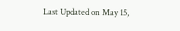Last Updated on May 15,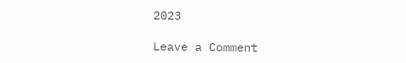2023

Leave a Comment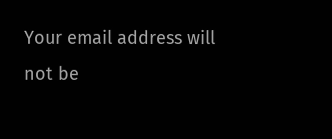Your email address will not be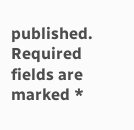published. Required fields are marked *